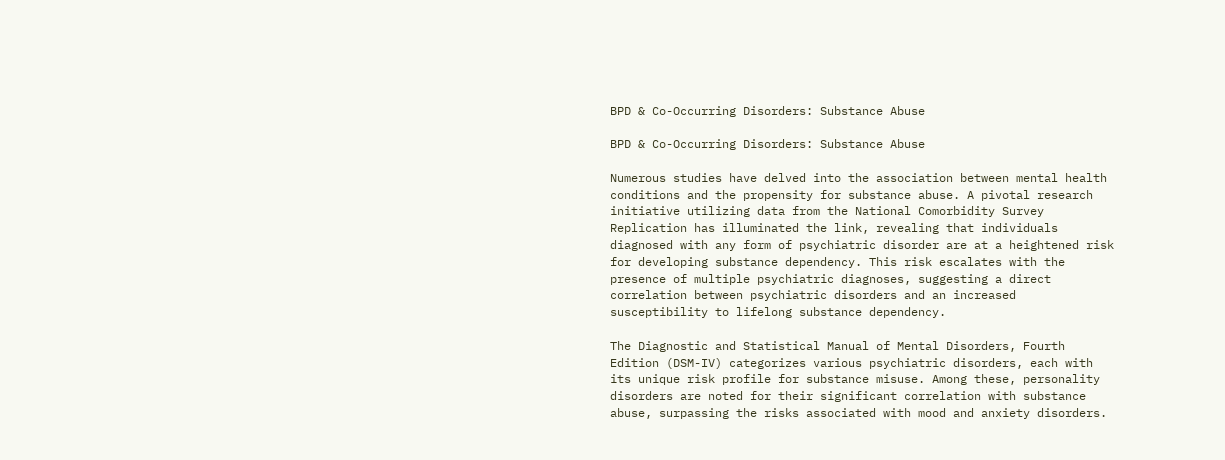BPD & Co-Occurring Disorders: Substance Abuse

BPD & Co-Occurring Disorders: Substance Abuse

Numerous studies have delved into the association between mental health conditions and the propensity for substance abuse. A pivotal research initiative utilizing data from the National Comorbidity Survey Replication has illuminated the link, revealing that individuals diagnosed with any form of psychiatric disorder are at a heightened risk for developing substance dependency. This risk escalates with the presence of multiple psychiatric diagnoses, suggesting a direct correlation between psychiatric disorders and an increased susceptibility to lifelong substance dependency.

The Diagnostic and Statistical Manual of Mental Disorders, Fourth Edition (DSM-IV) categorizes various psychiatric disorders, each with its unique risk profile for substance misuse. Among these, personality disorders are noted for their significant correlation with substance abuse, surpassing the risks associated with mood and anxiety disorders.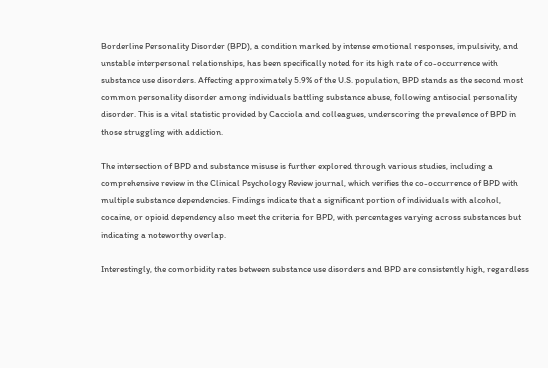Borderline Personality Disorder (BPD), a condition marked by intense emotional responses, impulsivity, and unstable interpersonal relationships, has been specifically noted for its high rate of co-occurrence with substance use disorders. Affecting approximately 5.9% of the U.S. population, BPD stands as the second most common personality disorder among individuals battling substance abuse, following antisocial personality disorder. This is a vital statistic provided by Cacciola and colleagues, underscoring the prevalence of BPD in those struggling with addiction.

The intersection of BPD and substance misuse is further explored through various studies, including a comprehensive review in the Clinical Psychology Review journal, which verifies the co-occurrence of BPD with multiple substance dependencies. Findings indicate that a significant portion of individuals with alcohol, cocaine, or opioid dependency also meet the criteria for BPD, with percentages varying across substances but indicating a noteworthy overlap.

Interestingly, the comorbidity rates between substance use disorders and BPD are consistently high, regardless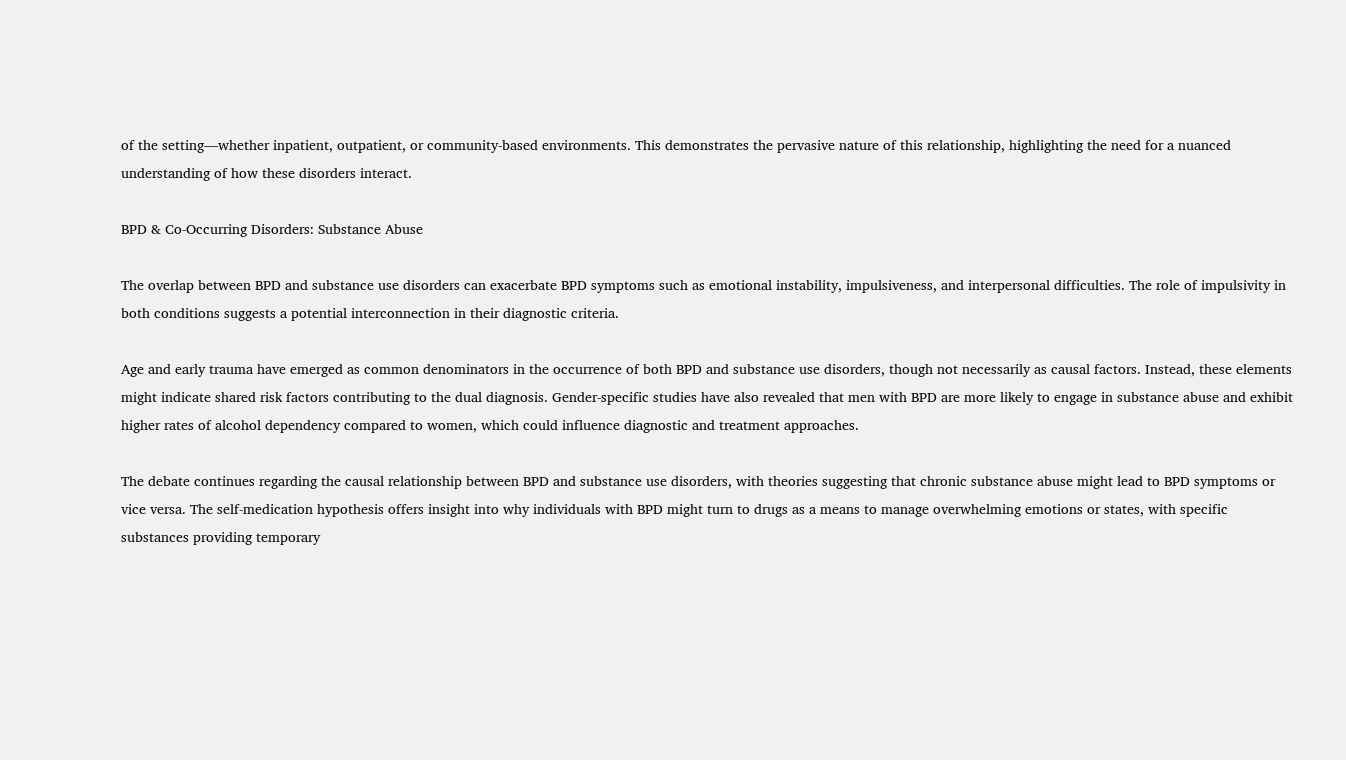of the setting—whether inpatient, outpatient, or community-based environments. This demonstrates the pervasive nature of this relationship, highlighting the need for a nuanced understanding of how these disorders interact.

BPD & Co-Occurring Disorders: Substance Abuse

The overlap between BPD and substance use disorders can exacerbate BPD symptoms such as emotional instability, impulsiveness, and interpersonal difficulties. The role of impulsivity in both conditions suggests a potential interconnection in their diagnostic criteria.

Age and early trauma have emerged as common denominators in the occurrence of both BPD and substance use disorders, though not necessarily as causal factors. Instead, these elements might indicate shared risk factors contributing to the dual diagnosis. Gender-specific studies have also revealed that men with BPD are more likely to engage in substance abuse and exhibit higher rates of alcohol dependency compared to women, which could influence diagnostic and treatment approaches.

The debate continues regarding the causal relationship between BPD and substance use disorders, with theories suggesting that chronic substance abuse might lead to BPD symptoms or vice versa. The self-medication hypothesis offers insight into why individuals with BPD might turn to drugs as a means to manage overwhelming emotions or states, with specific substances providing temporary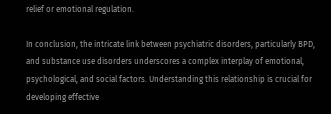relief or emotional regulation.

In conclusion, the intricate link between psychiatric disorders, particularly BPD, and substance use disorders underscores a complex interplay of emotional, psychological, and social factors. Understanding this relationship is crucial for developing effective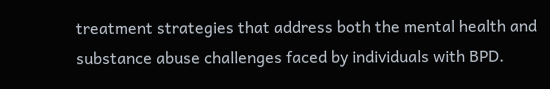treatment strategies that address both the mental health and substance abuse challenges faced by individuals with BPD.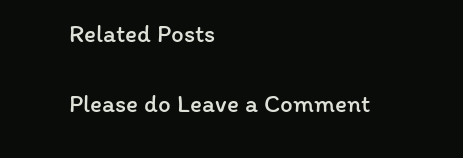Related Posts

Please do Leave a Comment